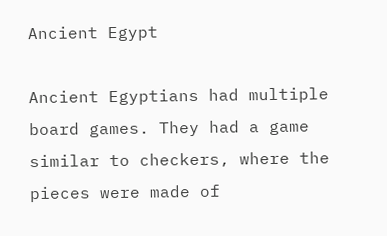Ancient Egypt

Ancient Egyptians had multiple board games. They had a game similar to checkers, where the pieces were made of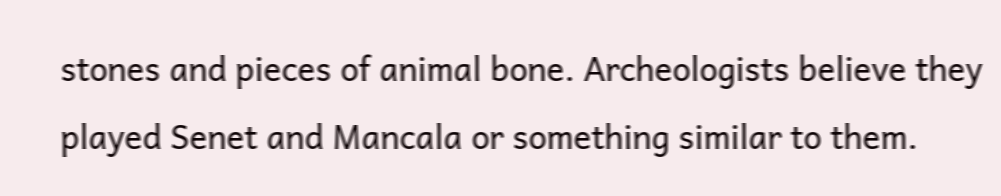stones and pieces of animal bone. Archeologists believe they played Senet and Mancala or something similar to them.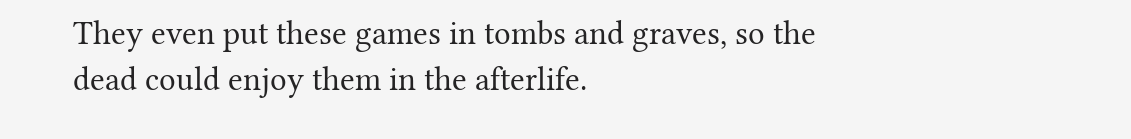They even put these games in tombs and graves, so the dead could enjoy them in the afterlife.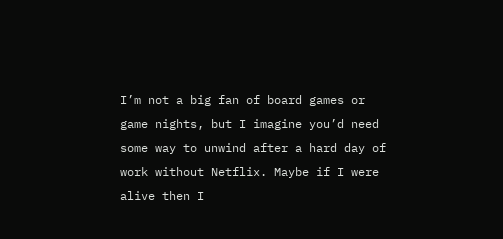I’m not a big fan of board games or game nights, but I imagine you’d need some way to unwind after a hard day of work without Netflix. Maybe if I were alive then I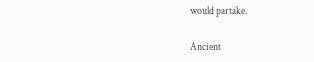would partake.

Ancient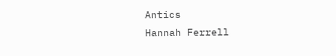Antics
Hannah Ferrell